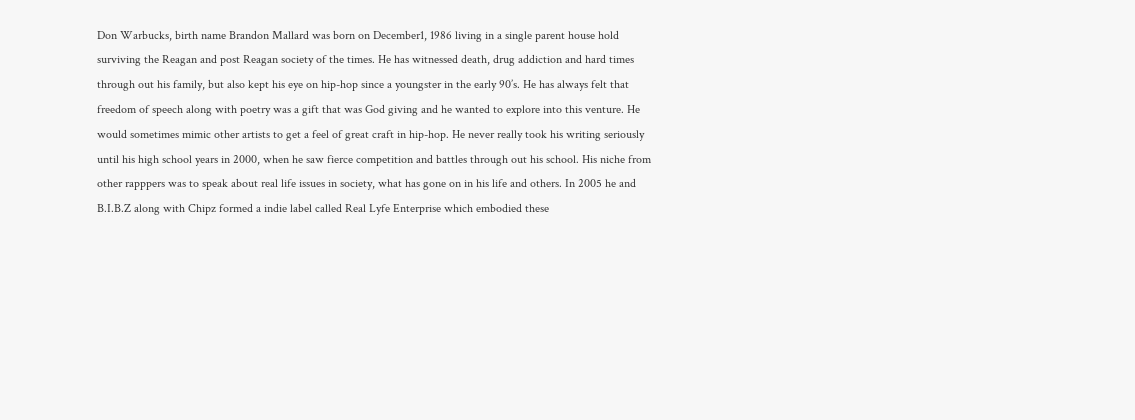Don Warbucks, birth name Brandon Mallard was born on December1, 1986 living in a single parent house hold surviving the Reagan and post Reagan society of the times. He has witnessed death, drug addiction and hard times through out his family, but also kept his eye on hip-hop since a youngster in the early 90’s. He has always felt that freedom of speech along with poetry was a gift that was God giving and he wanted to explore into this venture. He would sometimes mimic other artists to get a feel of great craft in hip-hop. He never really took his writing seriously until his high school years in 2000, when he saw fierce competition and battles through out his school. His niche from other rapppers was to speak about real life issues in society, what has gone on in his life and others. In 2005 he and B.I.B.Z along with Chipz formed a indie label called Real Lyfe Enterprise which embodied these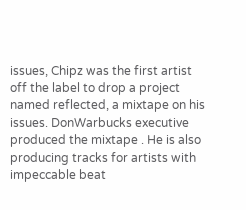issues, Chipz was the first artist off the label to drop a project named reflected, a mixtape on his issues. DonWarbucks executive produced the mixtape . He is also producing tracks for artists with impeccable beat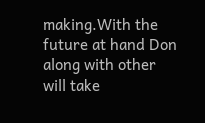making.With the future at hand Don along with other will take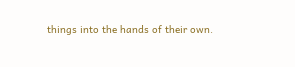things into the hands of their own.